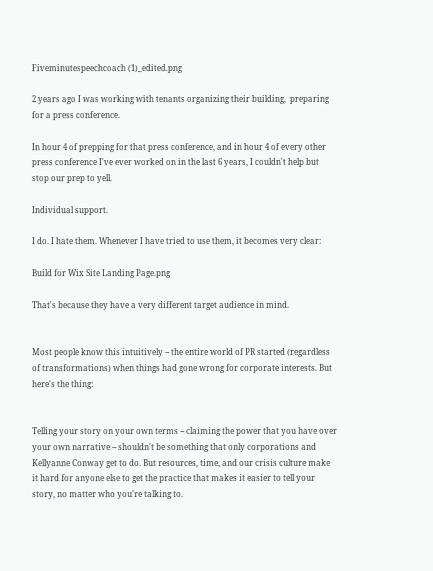Fiveminutespeechcoach (1)_edited.png

2 years ago I was working with tenants organizing their building,  preparing for a press conference.

In hour 4 of prepping for that press conference, and in hour 4 of every other press conference I've ever worked on in the last 6 years, I couldn't help but stop our prep to yell.

Individual support.

I do. I hate them. Whenever I have tried to use them, it becomes very clear:

Build for Wix Site Landing Page.png

That's because they have a very different target audience in mind.


Most people know this intuitively -- the entire world of PR started (regardless of transformations) when things had gone wrong for corporate interests. But here's the thing:


Telling your story on your own terms -- claiming the power that you have over your own narrative -- shouldn't be something that only corporations and Kellyanne Conway get to do. But resources, time, and our crisis culture make it hard for anyone else to get the practice that makes it easier to tell your story, no matter who you're talking to.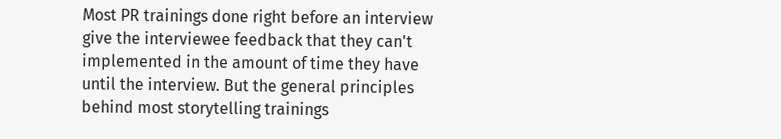Most PR trainings done right before an interview give the interviewee feedback that they can't  implemented in the amount of time they have until the interview. But the general principles behind most storytelling trainings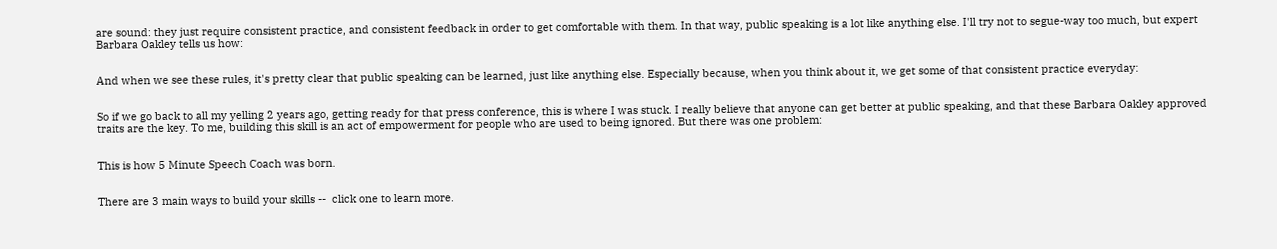are sound: they just require consistent practice, and consistent feedback in order to get comfortable with them. In that way, public speaking is a lot like anything else. I'll try not to segue-way too much, but expert Barbara Oakley tells us how:


And when we see these rules, it's pretty clear that public speaking can be learned, just like anything else. Especially because, when you think about it, we get some of that consistent practice everyday:


So if we go back to all my yelling 2 years ago, getting ready for that press conference, this is where I was stuck. I really believe that anyone can get better at public speaking, and that these Barbara Oakley approved traits are the key. To me, building this skill is an act of empowerment for people who are used to being ignored. But there was one problem:


This is how 5 Minute Speech Coach was born.


There are 3 main ways to build your skills --  click one to learn more.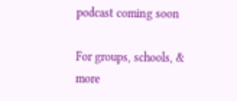podcast coming soon

For groups, schools, & more